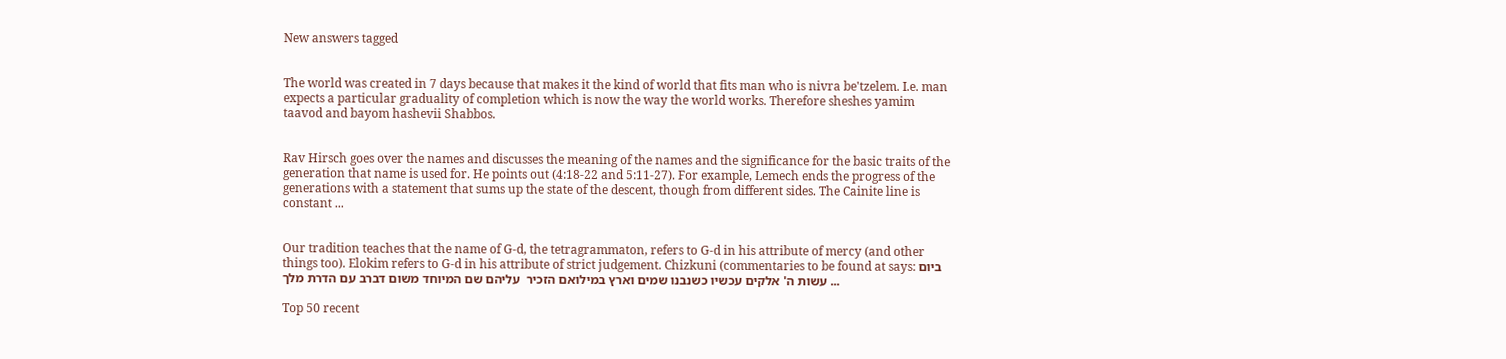New answers tagged


The world was created in 7 days because that makes it the kind of world that fits man who is nivra be'tzelem. I.e. man expects a particular graduality of completion which is now the way the world works. Therefore sheshes yamim taavod and bayom hashevii Shabbos.


Rav Hirsch goes over the names and discusses the meaning of the names and the significance for the basic traits of the generation that name is used for. He points out (4:18-22 and 5:11-27). For example, Lemech ends the progress of the generations with a statement that sums up the state of the descent, though from different sides. The Cainite line is constant ...


Our tradition teaches that the name of G-d, the tetragrammaton, refers to G-d in his attribute of mercy (and other things too). Elokim refers to G-d in his attribute of strict judgement. Chizkuni (commentaries to be found at says: ביום עשות ה' אלקים עכשיו כשנבנו שמים וארץ במילואם הזכיר  עליהם שם המיוחד משום דברב עם הדרת מלך ...

Top 50 recent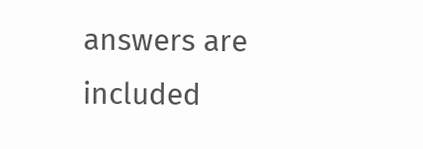answers are included